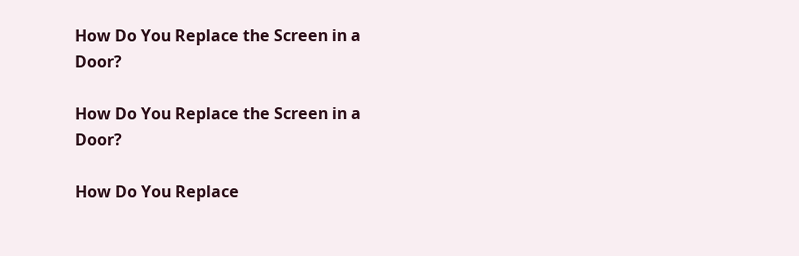How Do You Replace the Screen in a Door?

How Do You Replace the Screen in a Door?

How Do You Replace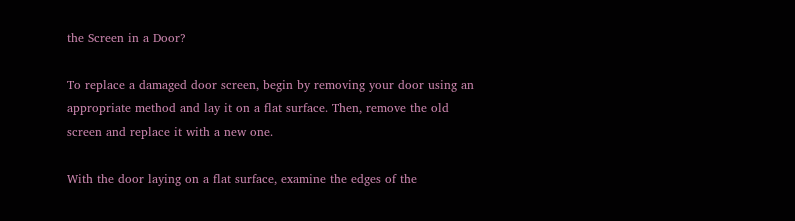the Screen in a Door?

To replace a damaged door screen, begin by removing your door using an appropriate method and lay it on a flat surface. Then, remove the old screen and replace it with a new one.

With the door laying on a flat surface, examine the edges of the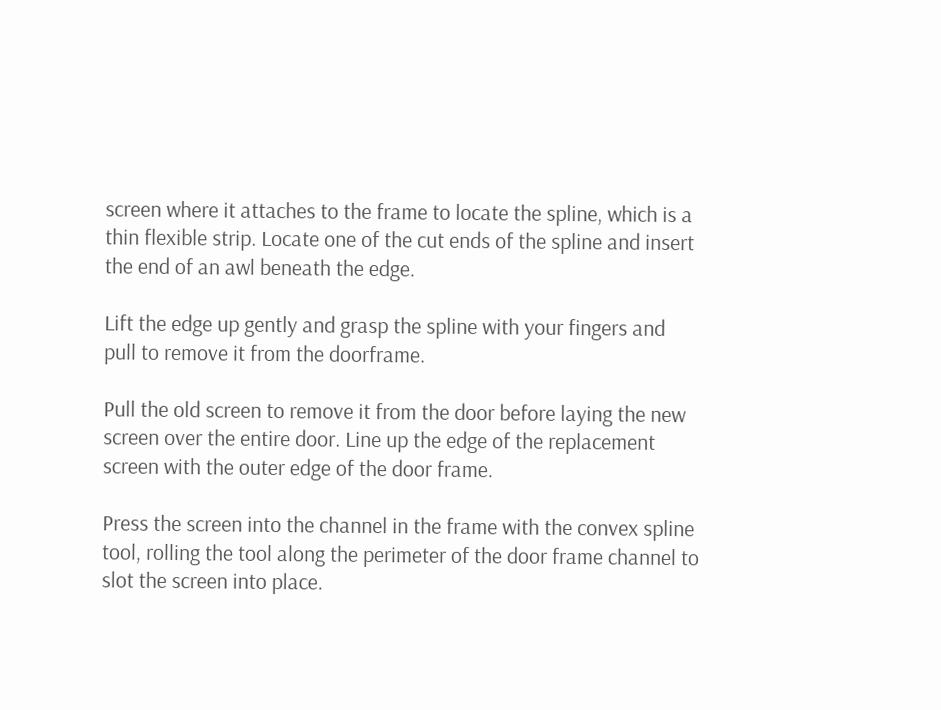screen where it attaches to the frame to locate the spline, which is a thin flexible strip. Locate one of the cut ends of the spline and insert the end of an awl beneath the edge.

Lift the edge up gently and grasp the spline with your fingers and pull to remove it from the doorframe.

Pull the old screen to remove it from the door before laying the new screen over the entire door. Line up the edge of the replacement screen with the outer edge of the door frame.

Press the screen into the channel in the frame with the convex spline tool, rolling the tool along the perimeter of the door frame channel to slot the screen into place.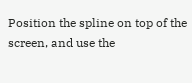Position the spline on top of the screen, and use the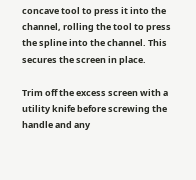concave tool to press it into the channel, rolling the tool to press the spline into the channel. This secures the screen in place.

Trim off the excess screen with a utility knife before screwing the handle and any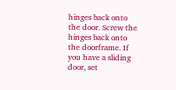hinges back onto the door. Screw the hinges back onto the doorframe. If you have a sliding door, set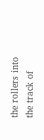the rollers into the track of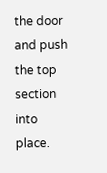the door and push the top section into place.